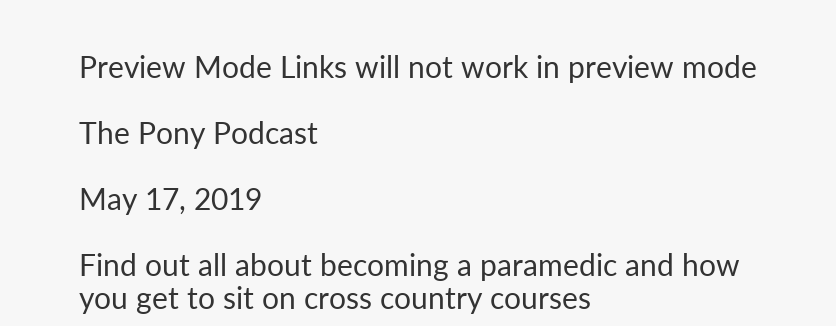Preview Mode Links will not work in preview mode

The Pony Podcast

May 17, 2019

Find out all about becoming a paramedic and how you get to sit on cross country courses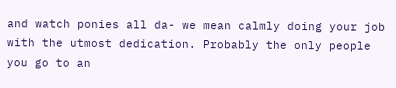and watch ponies all da- we mean calmly doing your job with the utmost dedication. Probably the only people you go to an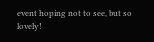event hoping not to see, but so lovely!